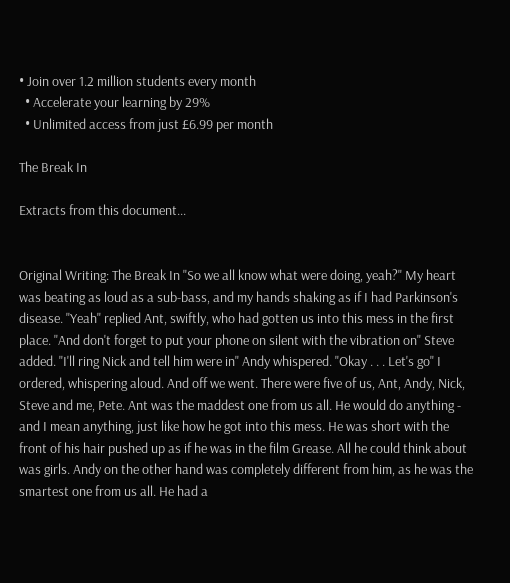• Join over 1.2 million students every month
  • Accelerate your learning by 29%
  • Unlimited access from just £6.99 per month

The Break In

Extracts from this document...


Original Writing: The Break In "So we all know what were doing, yeah?" My heart was beating as loud as a sub-bass, and my hands shaking as if I had Parkinson's disease. "Yeah" replied Ant, swiftly, who had gotten us into this mess in the first place. "And don't forget to put your phone on silent with the vibration on" Steve added. "I'll ring Nick and tell him were in" Andy whispered. "Okay . . . Let's go" I ordered, whispering aloud. And off we went. There were five of us, Ant, Andy, Nick, Steve and me, Pete. Ant was the maddest one from us all. He would do anything - and I mean anything, just like how he got into this mess. He was short with the front of his hair pushed up as if he was in the film Grease. All he could think about was girls. Andy on the other hand was completely different from him, as he was the smartest one from us all. He had a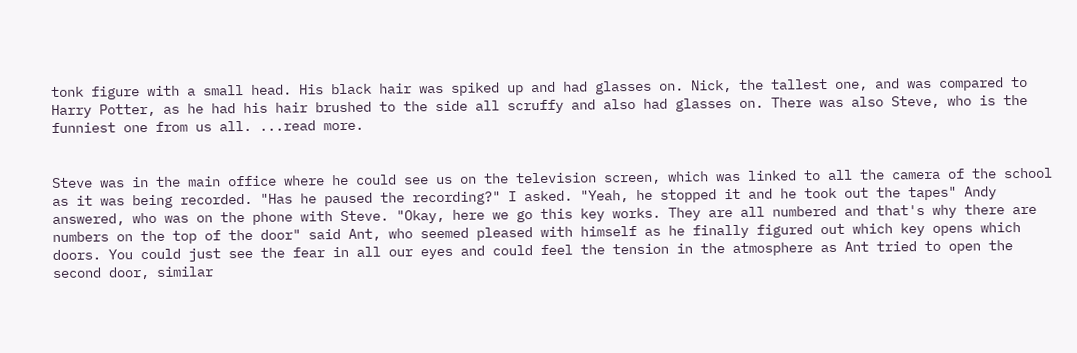tonk figure with a small head. His black hair was spiked up and had glasses on. Nick, the tallest one, and was compared to Harry Potter, as he had his hair brushed to the side all scruffy and also had glasses on. There was also Steve, who is the funniest one from us all. ...read more.


Steve was in the main office where he could see us on the television screen, which was linked to all the camera of the school as it was being recorded. "Has he paused the recording?" I asked. "Yeah, he stopped it and he took out the tapes" Andy answered, who was on the phone with Steve. "Okay, here we go this key works. They are all numbered and that's why there are numbers on the top of the door" said Ant, who seemed pleased with himself as he finally figured out which key opens which doors. You could just see the fear in all our eyes and could feel the tension in the atmosphere as Ant tried to open the second door, similar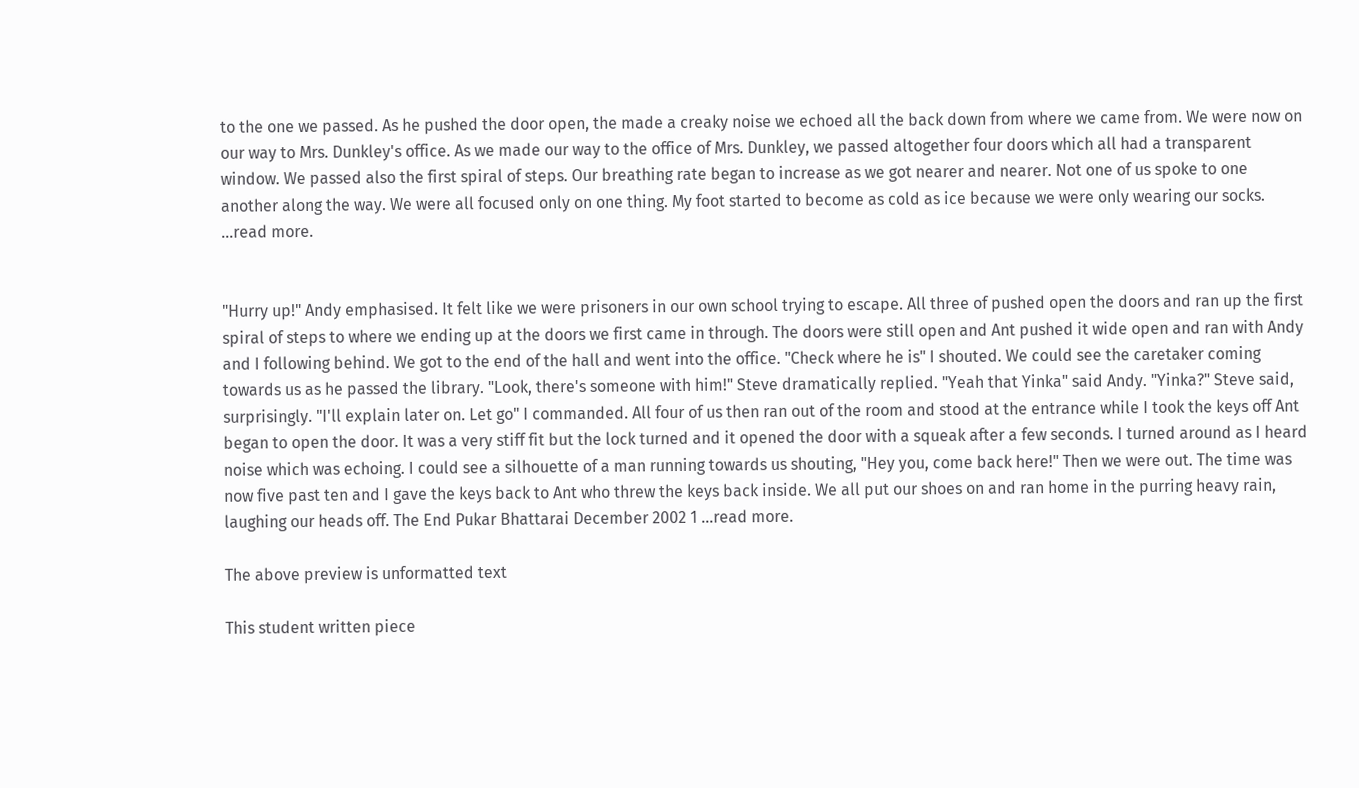to the one we passed. As he pushed the door open, the made a creaky noise we echoed all the back down from where we came from. We were now on our way to Mrs. Dunkley's office. As we made our way to the office of Mrs. Dunkley, we passed altogether four doors which all had a transparent window. We passed also the first spiral of steps. Our breathing rate began to increase as we got nearer and nearer. Not one of us spoke to one another along the way. We were all focused only on one thing. My foot started to become as cold as ice because we were only wearing our socks. ...read more.


"Hurry up!" Andy emphasised. It felt like we were prisoners in our own school trying to escape. All three of pushed open the doors and ran up the first spiral of steps to where we ending up at the doors we first came in through. The doors were still open and Ant pushed it wide open and ran with Andy and I following behind. We got to the end of the hall and went into the office. "Check where he is" I shouted. We could see the caretaker coming towards us as he passed the library. "Look, there's someone with him!" Steve dramatically replied. "Yeah that Yinka" said Andy. "Yinka?" Steve said, surprisingly. "I'll explain later on. Let go" I commanded. All four of us then ran out of the room and stood at the entrance while I took the keys off Ant began to open the door. It was a very stiff fit but the lock turned and it opened the door with a squeak after a few seconds. I turned around as I heard noise which was echoing. I could see a silhouette of a man running towards us shouting, "Hey you, come back here!" Then we were out. The time was now five past ten and I gave the keys back to Ant who threw the keys back inside. We all put our shoes on and ran home in the purring heavy rain, laughing our heads off. The End Pukar Bhattarai December 2002 1 ...read more.

The above preview is unformatted text

This student written piece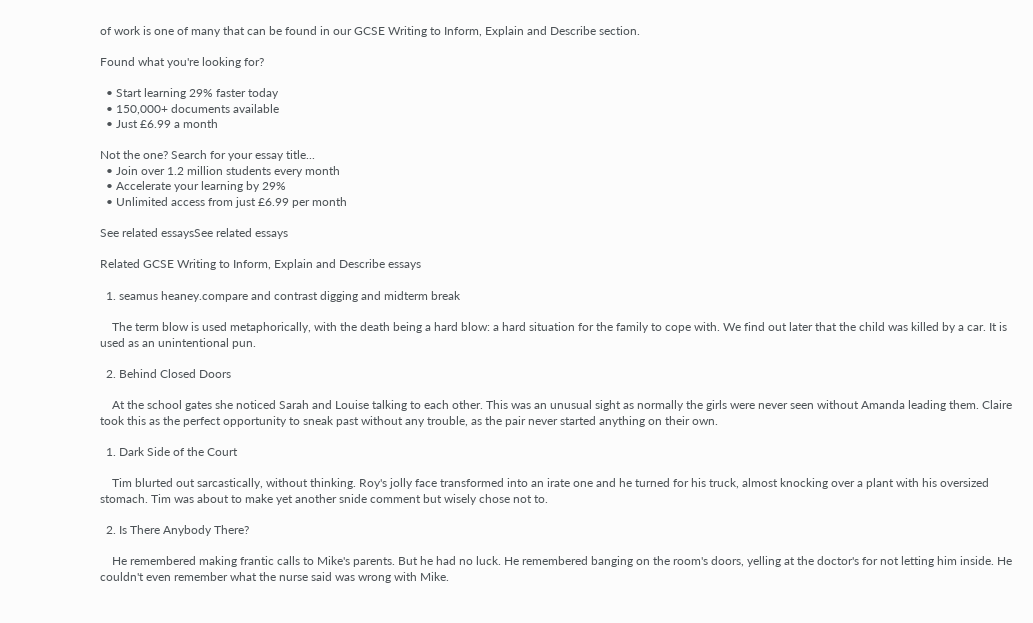of work is one of many that can be found in our GCSE Writing to Inform, Explain and Describe section.

Found what you're looking for?

  • Start learning 29% faster today
  • 150,000+ documents available
  • Just £6.99 a month

Not the one? Search for your essay title...
  • Join over 1.2 million students every month
  • Accelerate your learning by 29%
  • Unlimited access from just £6.99 per month

See related essaysSee related essays

Related GCSE Writing to Inform, Explain and Describe essays

  1. seamus heaney.compare and contrast digging and midterm break

    The term blow is used metaphorically, with the death being a hard blow: a hard situation for the family to cope with. We find out later that the child was killed by a car. It is used as an unintentional pun.

  2. Behind Closed Doors

    At the school gates she noticed Sarah and Louise talking to each other. This was an unusual sight as normally the girls were never seen without Amanda leading them. Claire took this as the perfect opportunity to sneak past without any trouble, as the pair never started anything on their own.

  1. Dark Side of the Court

    Tim blurted out sarcastically, without thinking. Roy's jolly face transformed into an irate one and he turned for his truck, almost knocking over a plant with his oversized stomach. Tim was about to make yet another snide comment but wisely chose not to.

  2. Is There Anybody There?

    He remembered making frantic calls to Mike's parents. But he had no luck. He remembered banging on the room's doors, yelling at the doctor's for not letting him inside. He couldn't even remember what the nurse said was wrong with Mike.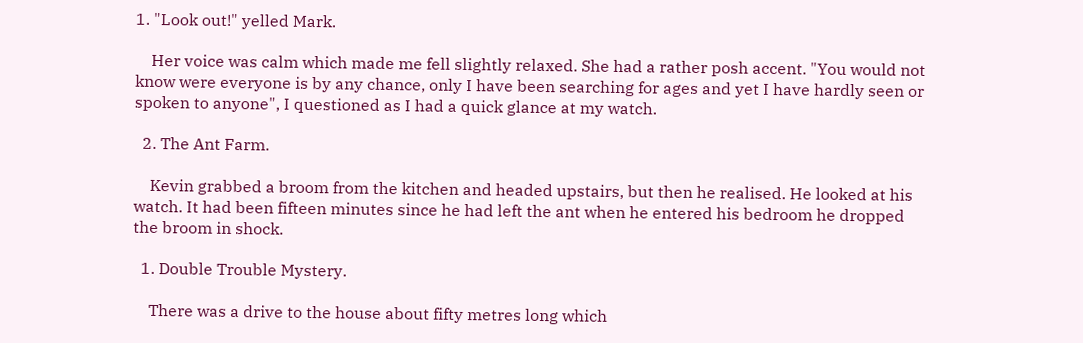1. "Look out!" yelled Mark.

    Her voice was calm which made me fell slightly relaxed. She had a rather posh accent. "You would not know were everyone is by any chance, only I have been searching for ages and yet I have hardly seen or spoken to anyone", I questioned as I had a quick glance at my watch.

  2. The Ant Farm.

    Kevin grabbed a broom from the kitchen and headed upstairs, but then he realised. He looked at his watch. It had been fifteen minutes since he had left the ant when he entered his bedroom he dropped the broom in shock.

  1. Double Trouble Mystery.

    There was a drive to the house about fifty metres long which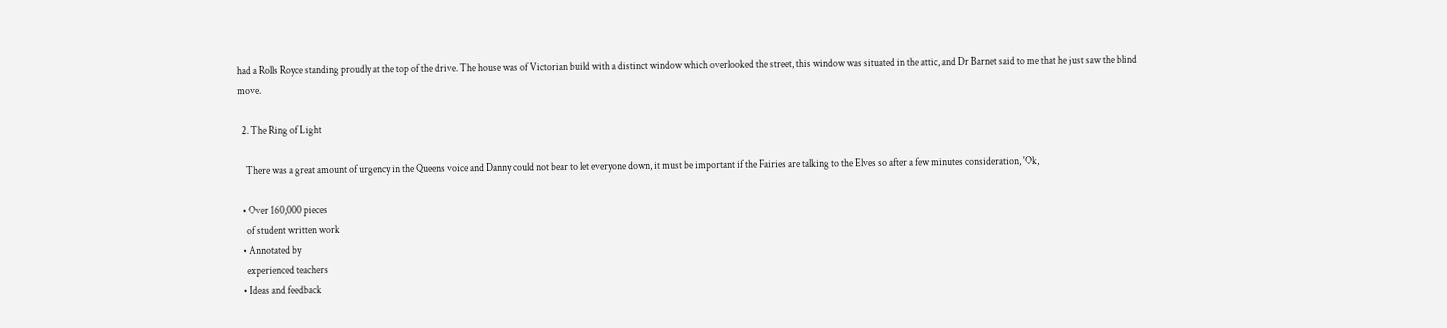had a Rolls Royce standing proudly at the top of the drive. The house was of Victorian build with a distinct window which overlooked the street, this window was situated in the attic, and Dr Barnet said to me that he just saw the blind move.

  2. The Ring of Light

    There was a great amount of urgency in the Queens voice and Danny could not bear to let everyone down, it must be important if the Fairies are talking to the Elves so after a few minutes consideration, 'Ok,

  • Over 160,000 pieces
    of student written work
  • Annotated by
    experienced teachers
  • Ideas and feedback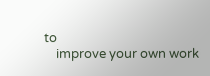to
    improve your own work